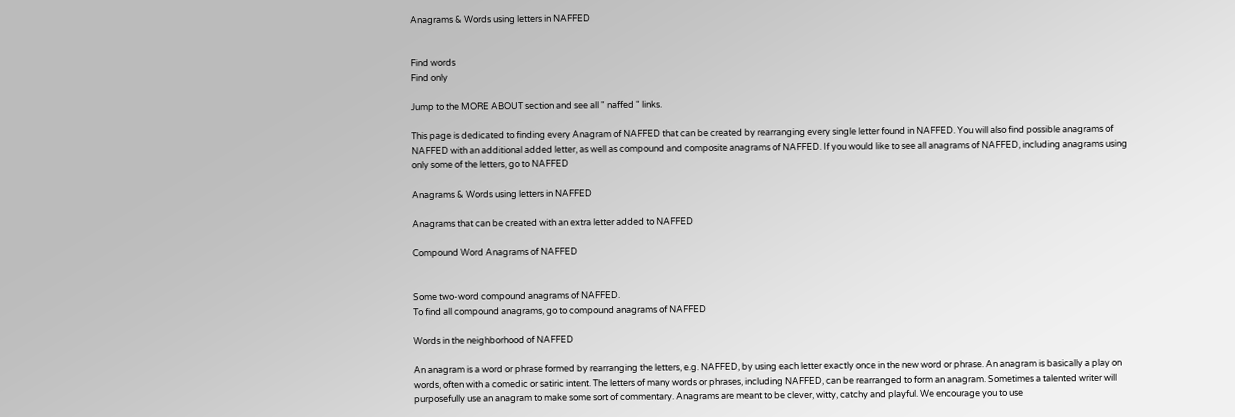Anagrams & Words using letters in NAFFED


Find words
Find only

Jump to the MORE ABOUT section and see all " naffed " links.

This page is dedicated to finding every Anagram of NAFFED that can be created by rearranging every single letter found in NAFFED. You will also find possible anagrams of NAFFED with an additional added letter, as well as compound and composite anagrams of NAFFED. If you would like to see all anagrams of NAFFED, including anagrams using only some of the letters, go to NAFFED

Anagrams & Words using letters in NAFFED

Anagrams that can be created with an extra letter added to NAFFED

Compound Word Anagrams of NAFFED


Some two-word compound anagrams of NAFFED.
To find all compound anagrams, go to compound anagrams of NAFFED

Words in the neighborhood of NAFFED

An anagram is a word or phrase formed by rearranging the letters, e.g. NAFFED, by using each letter exactly once in the new word or phrase. An anagram is basically a play on words, often with a comedic or satiric intent. The letters of many words or phrases, including NAFFED, can be rearranged to form an anagram. Sometimes a talented writer will purposefully use an anagram to make some sort of commentary. Anagrams are meant to be clever, witty, catchy and playful. We encourage you to use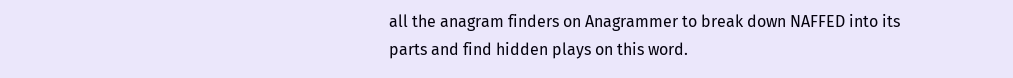all the anagram finders on Anagrammer to break down NAFFED into its parts and find hidden plays on this word.